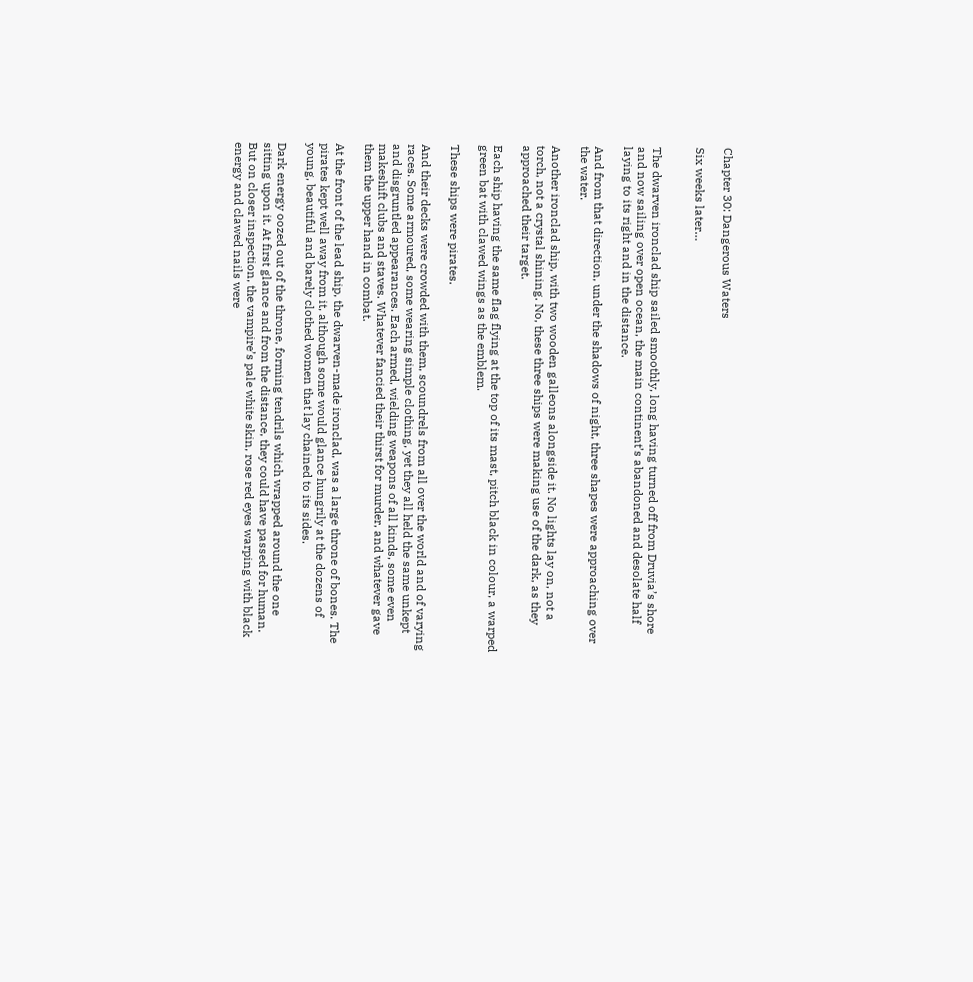Chapter 30: Dangerous Waters

Six weeks later…


The dwarven ironclad ship sailed smoothly, long having turned off from Druvia’s shore and now sailing over open ocean, the main continent’s abandoned and desolate half laying to its right and in the distance.

And from that direction, under the shadows of night, three shapes were approaching over the water.

Another ironclad ship, with two wooden galleons alongside it. No lights lay on, not a torch, not a crystal shining. No, these three ships were making use of the dark, as they approached their target.

Each ship having the same flag flying at the top of its mast, pitch black in colour, a warped green bat with clawed wings as the emblem.

These ships were pirates.

And their decks were crowded with them, scoundrels from all over the world and of varying races. Some armoured, some wearing simple clothing, yet they all held the same unkept and disgruntled appearances. Each armed, wielding weapons of all kinds, some even makeshift clubs and staves. Whatever fancied their thirst for murder, and whatever gave them the upper hand in combat.

At the front of the lead ship, the dwarven-made ironclad, was a large throne of bones. The pirates kept well away from it, although some would glance hungrily at the dozens of young, beautiful and barely clothed women that lay chained to its sides.

Dark energy oozed out of the throne, forming tendrils which wrapped around the one sitting upon it. At first glance and from the distance, they could have passed for human. But on closer inspection, the vampire’s pale white skin, rose red eyes warping with black energy and clawed nails were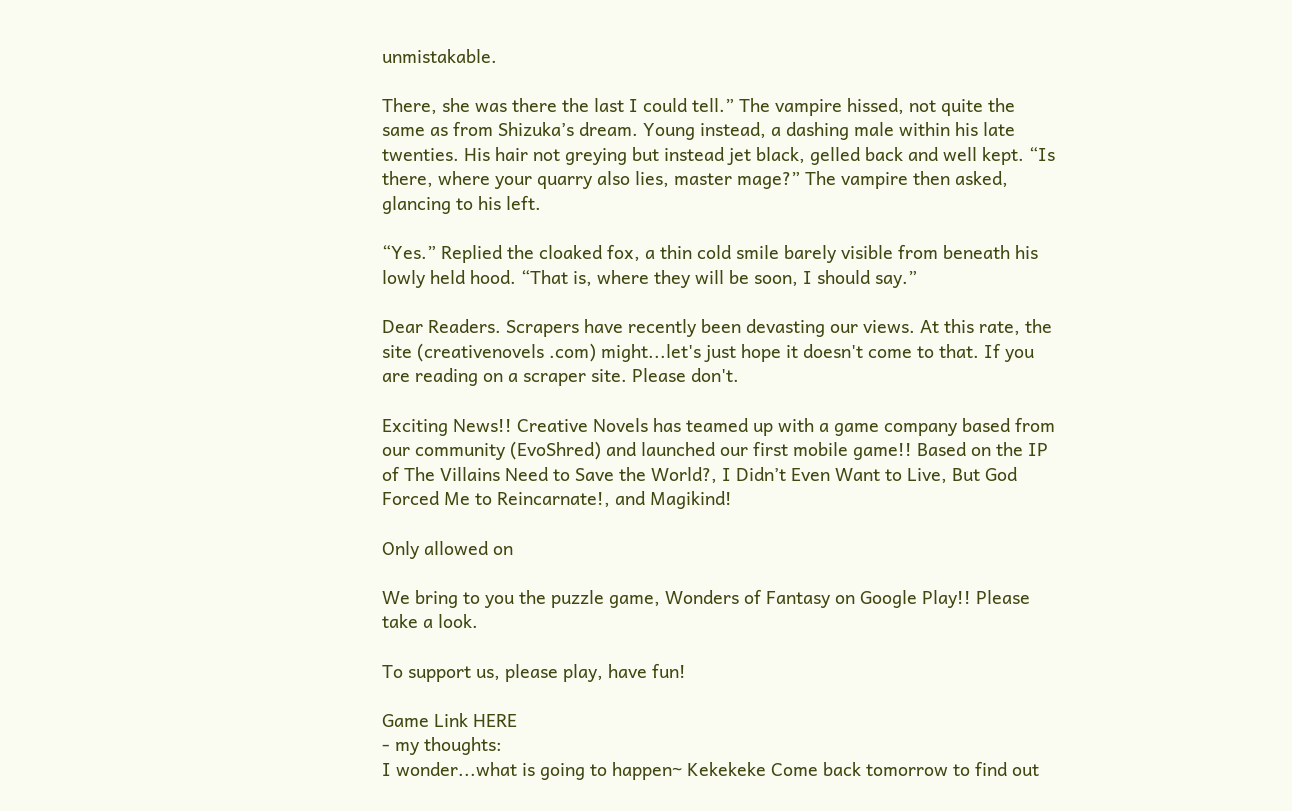unmistakable.

There, she was there the last I could tell.” The vampire hissed, not quite the same as from Shizuka’s dream. Young instead, a dashing male within his late twenties. His hair not greying but instead jet black, gelled back and well kept. “Is there, where your quarry also lies, master mage?” The vampire then asked, glancing to his left.

“Yes.” Replied the cloaked fox, a thin cold smile barely visible from beneath his lowly held hood. “That is, where they will be soon, I should say.”

Dear Readers. Scrapers have recently been devasting our views. At this rate, the site (creativenovels .com) might...let's just hope it doesn't come to that. If you are reading on a scraper site. Please don't.

Exciting News!! Creative Novels has teamed up with a game company based from our community (EvoShred) and launched our first mobile game!! Based on the IP of The Villains Need to Save the World?, I Didn’t Even Want to Live, But God Forced Me to Reincarnate!, and Magikind!

Only allowed on

We bring to you the puzzle game, Wonders of Fantasy on Google Play!! Please take a look.

To support us, please play, have fun!

Game Link HERE
- my thoughts:
I wonder...what is going to happen~ Kekekeke Come back tomorrow to find out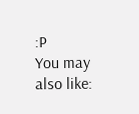:P
You may also like: